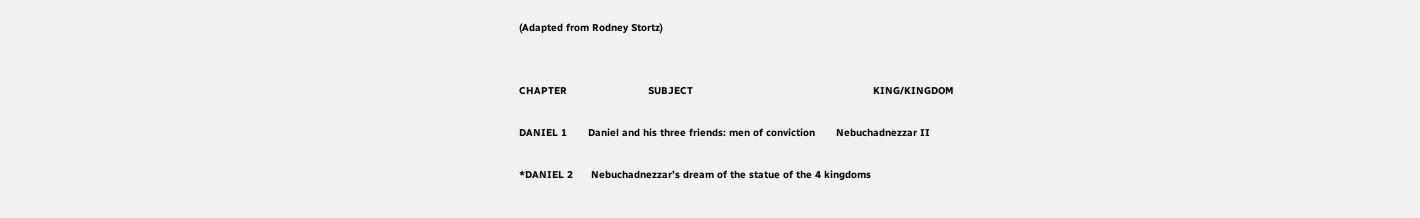(Adapted from Rodney Stortz)


CHAPTER                           SUBJECT                                                            KING/KINGDOM

DANIEL 1       Daniel and his three friends: men of conviction       Nebuchadnezzar II

*DANIEL 2      Nebuchadnezzar’s dream of the statue of the 4 kingdoms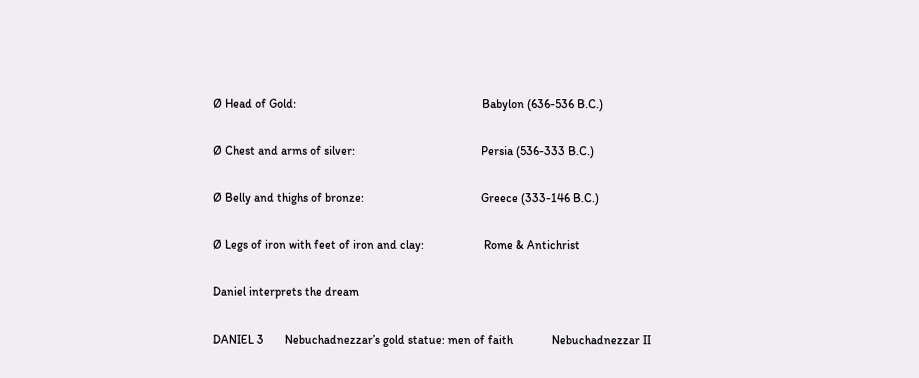Ø Head of Gold:                                                              Babylon (636-536 B.C.)

Ø Chest and arms of silver:                                          Persia (536-333 B.C.)

Ø Belly and thighs of bronze:                                       Greece (333-146 B.C.)

Ø Legs of iron with feet of iron and clay:                    Rome & Antichrist

Daniel interprets the dream

DANIEL 3       Nebuchadnezzar’s gold statue: men of faith             Nebuchadnezzar II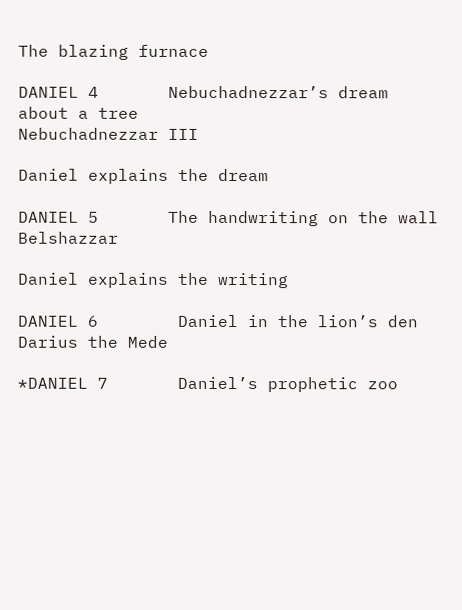The blazing furnace

DANIEL 4       Nebuchadnezzar’s dream about a tree                       Nebuchadnezzar III

Daniel explains the dream

DANIEL 5       The handwriting on the wall                                           Belshazzar

Daniel explains the writing

DANIEL 6        Daniel in the lion’s den                                                   Darius the Mede

*DANIEL 7       Daniel’s prophetic zoo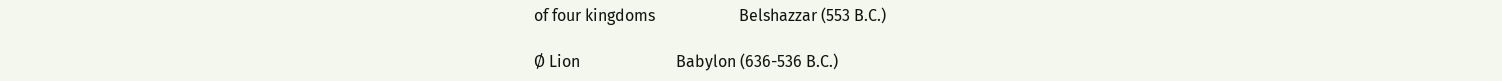of four kingdoms                     Belshazzar (553 B.C.)

Ø Lion                        Babylon (636-536 B.C.)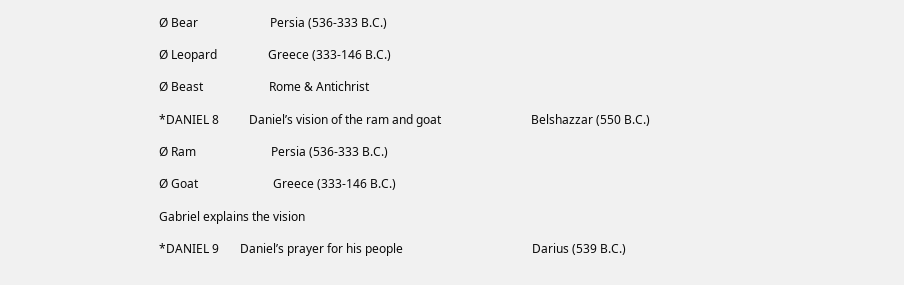Ø Bear                        Persia (536-333 B.C.)

Ø Leopard                 Greece (333-146 B.C.)

Ø Beast                      Rome & Antichrist

*DANIEL 8          Daniel’s vision of the ram and goat                              Belshazzar (550 B.C.)

Ø Ram                         Persia (536-333 B.C.)

Ø Goat                         Greece (333-146 B.C.)

Gabriel explains the vision

*DANIEL 9       Daniel’s prayer for his people                                           Darius (539 B.C.)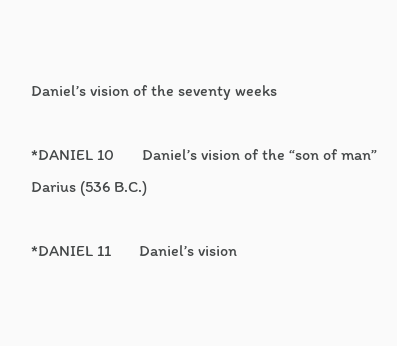Daniel’s vision of the seventy weeks

*DANIEL 10       Daniel’s vision of the “son of man”                                Darius (536 B.C.)

*DANIEL 11       Daniel’s vision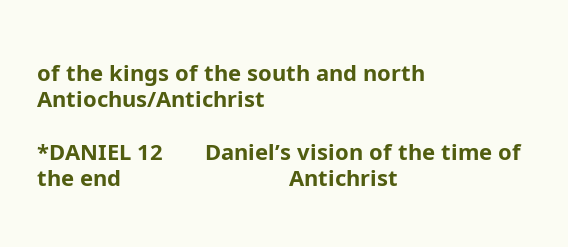of the kings of the south and north      Antiochus/Antichrist

*DANIEL 12       Daniel’s vision of the time of the end                            Antichrist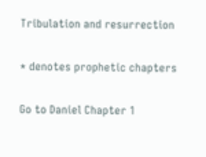Tribulation and resurrection

* denotes prophetic chapters

Go to Daniel Chapter 1